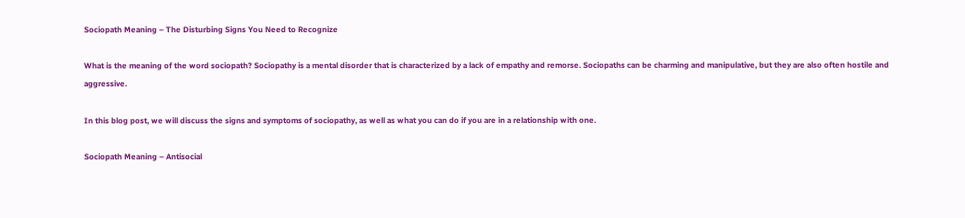Sociopath Meaning – The Disturbing Signs You Need to Recognize

What is the meaning of the word sociopath? Sociopathy is a mental disorder that is characterized by a lack of empathy and remorse. Sociopaths can be charming and manipulative, but they are also often hostile and aggressive.

In this blog post, we will discuss the signs and symptoms of sociopathy, as well as what you can do if you are in a relationship with one.

Sociopath Meaning – Antisocial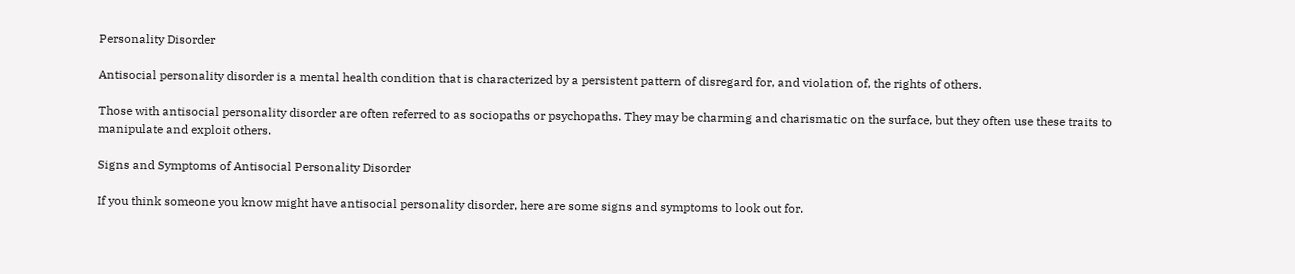Personality Disorder

Antisocial personality disorder is a mental health condition that is characterized by a persistent pattern of disregard for, and violation of, the rights of others.

Those with antisocial personality disorder are often referred to as sociopaths or psychopaths. They may be charming and charismatic on the surface, but they often use these traits to manipulate and exploit others.

Signs and Symptoms of Antisocial Personality Disorder

If you think someone you know might have antisocial personality disorder, here are some signs and symptoms to look out for.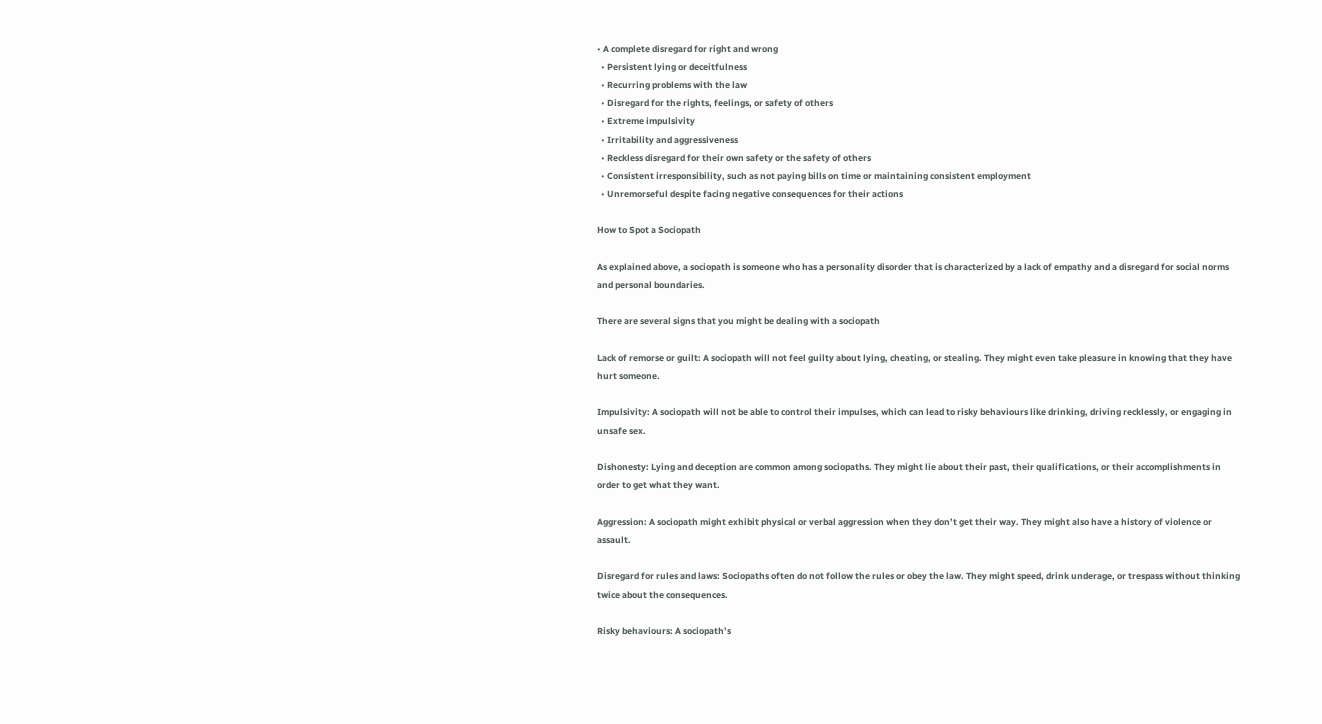• A complete disregard for right and wrong
  • Persistent lying or deceitfulness
  • Recurring problems with the law
  • Disregard for the rights, feelings, or safety of others
  • Extreme impulsivity
  • Irritability and aggressiveness
  • Reckless disregard for their own safety or the safety of others
  • Consistent irresponsibility, such as not paying bills on time or maintaining consistent employment
  • Unremorseful despite facing negative consequences for their actions

How to Spot a Sociopath

As explained above, a sociopath is someone who has a personality disorder that is characterized by a lack of empathy and a disregard for social norms and personal boundaries.

There are several signs that you might be dealing with a sociopath

Lack of remorse or guilt: A sociopath will not feel guilty about lying, cheating, or stealing. They might even take pleasure in knowing that they have hurt someone.

Impulsivity: A sociopath will not be able to control their impulses, which can lead to risky behaviours like drinking, driving recklessly, or engaging in unsafe sex.

Dishonesty: Lying and deception are common among sociopaths. They might lie about their past, their qualifications, or their accomplishments in order to get what they want.

Aggression: A sociopath might exhibit physical or verbal aggression when they don’t get their way. They might also have a history of violence or assault.

Disregard for rules and laws: Sociopaths often do not follow the rules or obey the law. They might speed, drink underage, or trespass without thinking twice about the consequences.

Risky behaviours: A sociopath’s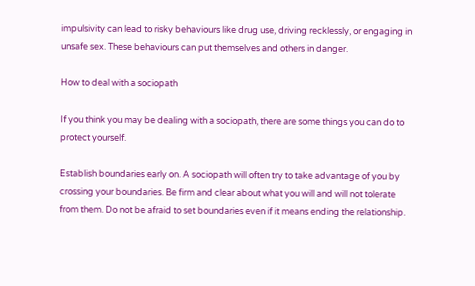impulsivity can lead to risky behaviours like drug use, driving recklessly, or engaging in unsafe sex. These behaviours can put themselves and others in danger.

How to deal with a sociopath

If you think you may be dealing with a sociopath, there are some things you can do to protect yourself.

Establish boundaries early on. A sociopath will often try to take advantage of you by crossing your boundaries. Be firm and clear about what you will and will not tolerate from them. Do not be afraid to set boundaries even if it means ending the relationship.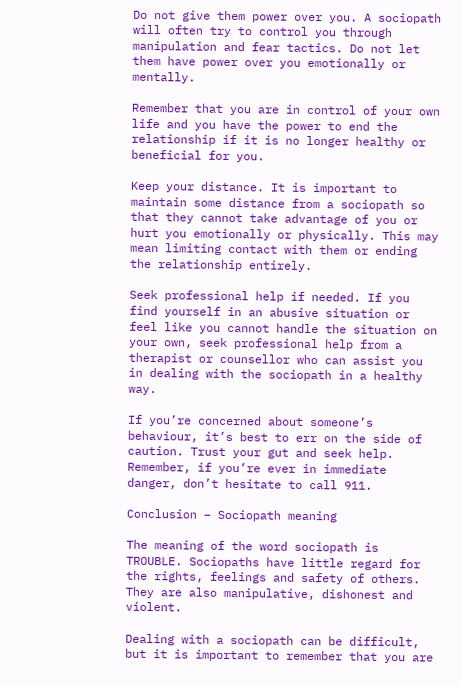Do not give them power over you. A sociopath will often try to control you through manipulation and fear tactics. Do not let them have power over you emotionally or mentally.

Remember that you are in control of your own life and you have the power to end the relationship if it is no longer healthy or beneficial for you.

Keep your distance. It is important to maintain some distance from a sociopath so that they cannot take advantage of you or hurt you emotionally or physically. This may mean limiting contact with them or ending the relationship entirely.

Seek professional help if needed. If you find yourself in an abusive situation or feel like you cannot handle the situation on your own, seek professional help from a therapist or counsellor who can assist you in dealing with the sociopath in a healthy way.

If you’re concerned about someone’s behaviour, it’s best to err on the side of caution. Trust your gut and seek help. Remember, if you’re ever in immediate danger, don’t hesitate to call 911.

Conclusion – Sociopath meaning

The meaning of the word sociopath is TROUBLE. Sociopaths have little regard for the rights, feelings and safety of others. They are also manipulative, dishonest and violent.

Dealing with a sociopath can be difficult, but it is important to remember that you are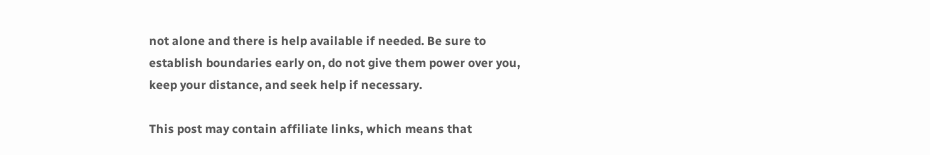not alone and there is help available if needed. Be sure to establish boundaries early on, do not give them power over you, keep your distance, and seek help if necessary.

This post may contain affiliate links, which means that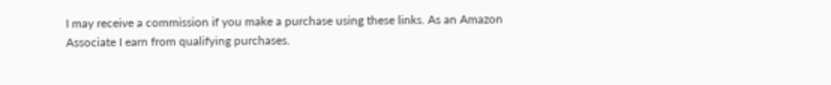I may receive a commission if you make a purchase using these links. As an Amazon Associate I earn from qualifying purchases.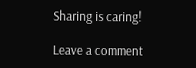Sharing is caring!

Leave a comment